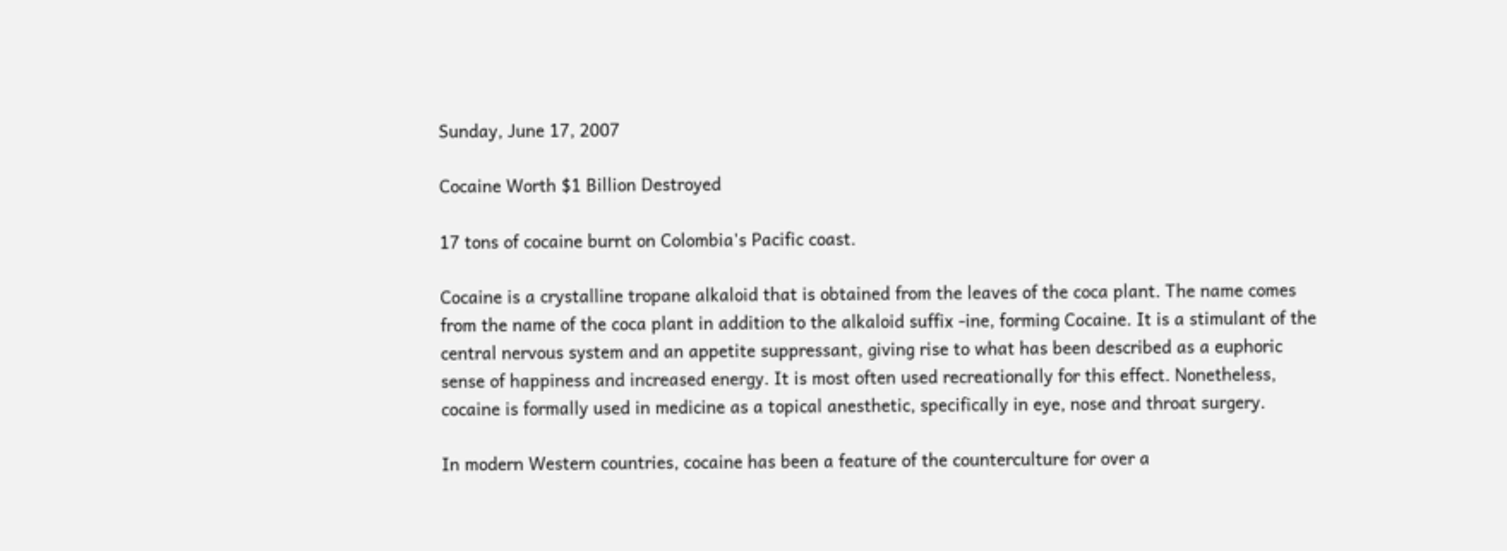Sunday, June 17, 2007

Cocaine Worth $1 Billion Destroyed

17 tons of cocaine burnt on Colombia's Pacific coast.

Cocaine is a crystalline tropane alkaloid that is obtained from the leaves of the coca plant. The name comes from the name of the coca plant in addition to the alkaloid suffix -ine, forming Cocaine. It is a stimulant of the central nervous system and an appetite suppressant, giving rise to what has been described as a euphoric sense of happiness and increased energy. It is most often used recreationally for this effect. Nonetheless, cocaine is formally used in medicine as a topical anesthetic, specifically in eye, nose and throat surgery.

In modern Western countries, cocaine has been a feature of the counterculture for over a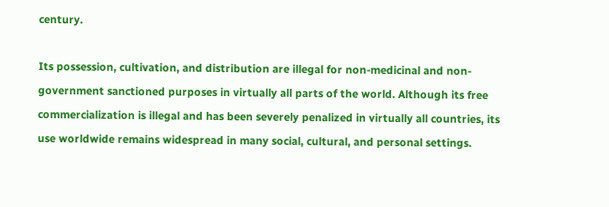century.

Its possession, cultivation, and distribution are illegal for non-medicinal and non-government sanctioned purposes in virtually all parts of the world. Although its free commercialization is illegal and has been severely penalized in virtually all countries, its use worldwide remains widespread in many social, cultural, and personal settings.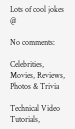Lots of cool jokes @

No comments:

Celebrities, Movies, Reviews, Photos & Trivia

Technical Video Tutorials,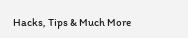Hacks, Tips & Much More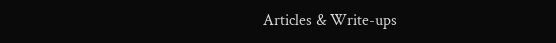Articles & Write-ups